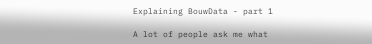Explaining BouwData - part 1

A lot of people ask me what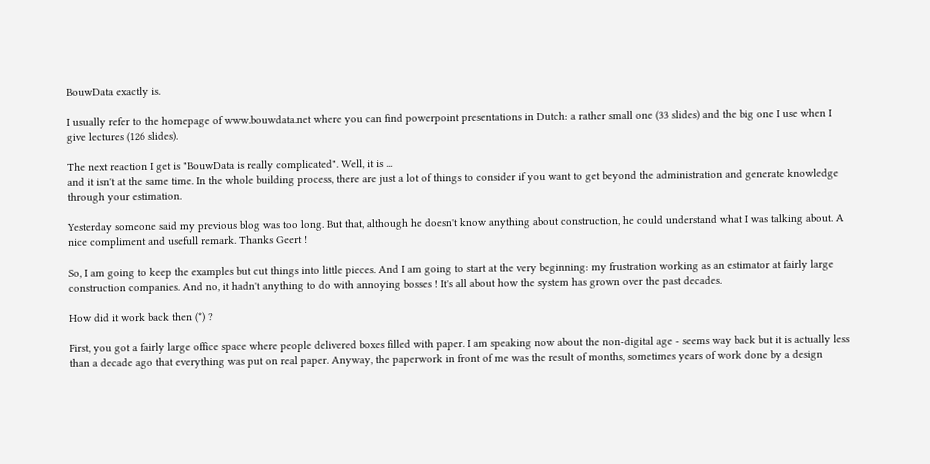BouwData exactly is.

I usually refer to the homepage of www.bouwdata.net where you can find powerpoint presentations in Dutch: a rather small one (33 slides) and the big one I use when I give lectures (126 slides).

The next reaction I get is "BouwData is really complicated". Well, it is ...
and it isn't at the same time. In the whole building process, there are just a lot of things to consider if you want to get beyond the administration and generate knowledge through your estimation.

Yesterday someone said my previous blog was too long. But that, although he doesn't know anything about construction, he could understand what I was talking about. A nice compliment and usefull remark. Thanks Geert !

So, I am going to keep the examples but cut things into little pieces. And I am going to start at the very beginning: my frustration working as an estimator at fairly large construction companies. And no, it hadn't anything to do with annoying bosses ! It's all about how the system has grown over the past decades.

How did it work back then (*) ?

First, you got a fairly large office space where people delivered boxes filled with paper. I am speaking now about the non-digital age - seems way back but it is actually less than a decade ago that everything was put on real paper. Anyway, the paperwork in front of me was the result of months, sometimes years of work done by a design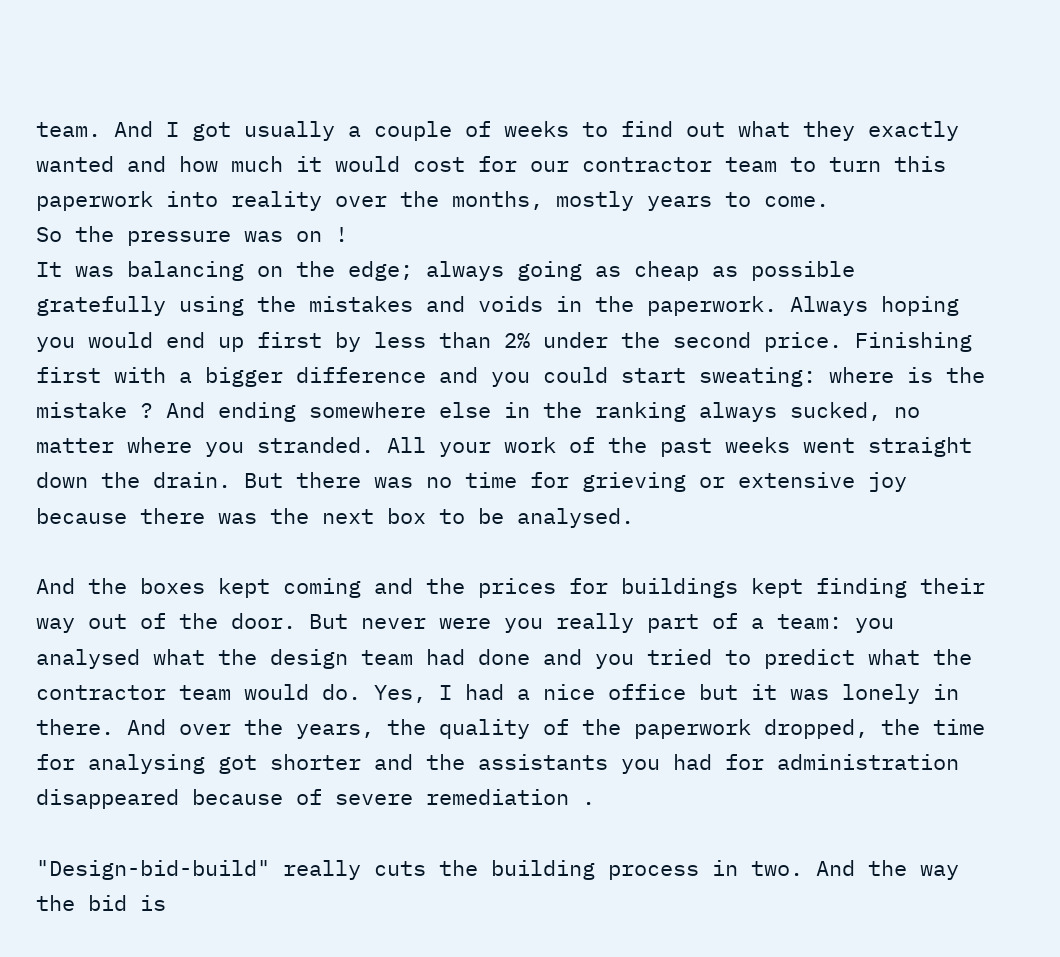team. And I got usually a couple of weeks to find out what they exactly wanted and how much it would cost for our contractor team to turn this paperwork into reality over the months, mostly years to come.
So the pressure was on !
It was balancing on the edge; always going as cheap as possible gratefully using the mistakes and voids in the paperwork. Always hoping you would end up first by less than 2% under the second price. Finishing first with a bigger difference and you could start sweating: where is the mistake ? And ending somewhere else in the ranking always sucked, no matter where you stranded. All your work of the past weeks went straight down the drain. But there was no time for grieving or extensive joy because there was the next box to be analysed.

And the boxes kept coming and the prices for buildings kept finding their way out of the door. But never were you really part of a team: you analysed what the design team had done and you tried to predict what the contractor team would do. Yes, I had a nice office but it was lonely in there. And over the years, the quality of the paperwork dropped, the time for analysing got shorter and the assistants you had for administration disappeared because of severe remediation .

"Design-bid-build" really cuts the building process in two. And the way the bid is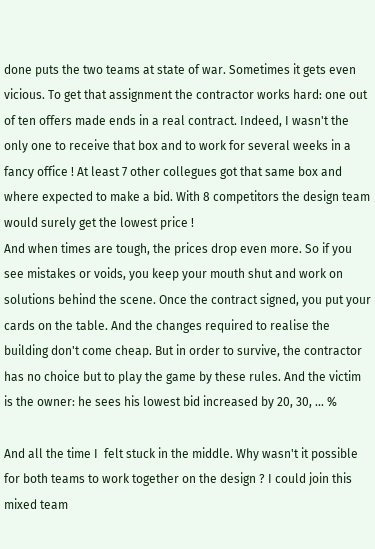done puts the two teams at state of war. Sometimes it gets even vicious. To get that assignment the contractor works hard: one out of ten offers made ends in a real contract. Indeed, I wasn't the only one to receive that box and to work for several weeks in a fancy office ! At least 7 other collegues got that same box and where expected to make a bid. With 8 competitors the design team would surely get the lowest price !
And when times are tough, the prices drop even more. So if you see mistakes or voids, you keep your mouth shut and work on solutions behind the scene. Once the contract signed, you put your cards on the table. And the changes required to realise the building don't come cheap. But in order to survive, the contractor has no choice but to play the game by these rules. And the victim is the owner: he sees his lowest bid increased by 20, 30, ... %

And all the time I  felt stuck in the middle. Why wasn't it possible for both teams to work together on the design ? I could join this mixed team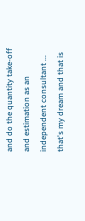and do the quantity take-off and estimation as an independent consultant ... that's my dream and that is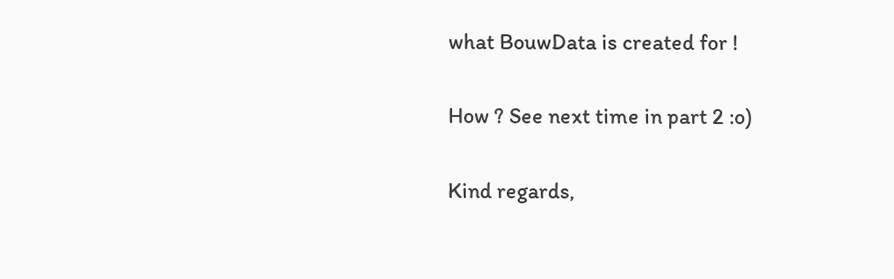what BouwData is created for !

How ? See next time in part 2 :o)

Kind regards,